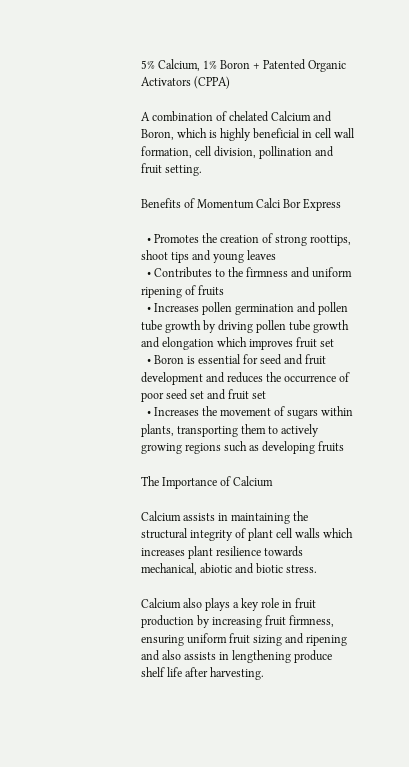5% Calcium, 1% Boron + Patented Organic Activators (CPPA)

A combination of chelated Calcium and Boron, which is highly beneficial in cell wall formation, cell division, pollination and fruit setting.

Benefits of Momentum Calci Bor Express

  • Promotes the creation of strong roottips, shoot tips and young leaves
  • Contributes to the firmness and uniform ripening of fruits
  • Increases pollen germination and pollen tube growth by driving pollen tube growth and elongation which improves fruit set
  • Boron is essential for seed and fruit development and reduces the occurrence of poor seed set and fruit set
  • Increases the movement of sugars within plants, transporting them to actively growing regions such as developing fruits

The Importance of Calcium

Calcium assists in maintaining the structural integrity of plant cell walls which increases plant resilience towards mechanical, abiotic and biotic stress.

Calcium also plays a key role in fruit production by increasing fruit firmness, ensuring uniform fruit sizing and ripening and also assists in lengthening produce shelf life after harvesting.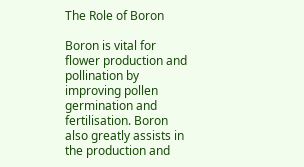The Role of Boron

Boron is vital for flower production and pollination by improving pollen germination and fertilisation. Boron also greatly assists in the production and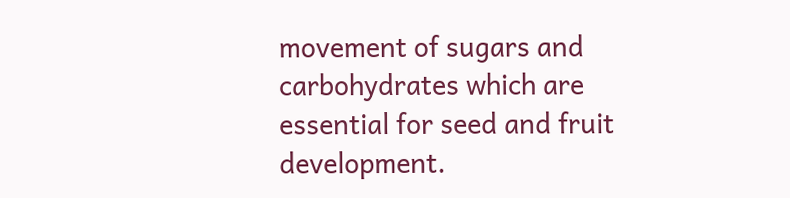movement of sugars and carbohydrates which are essential for seed and fruit development.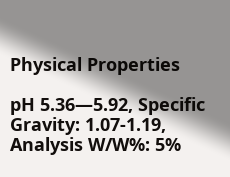Physical Properties

pH 5.36—5.92, Specific Gravity: 1.07-1.19, Analysis W/W%: 5%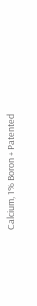Calcium, 1% Boron + Patented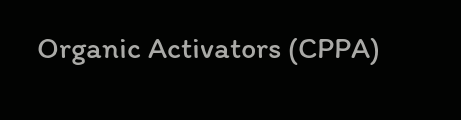Organic Activators (CPPA)